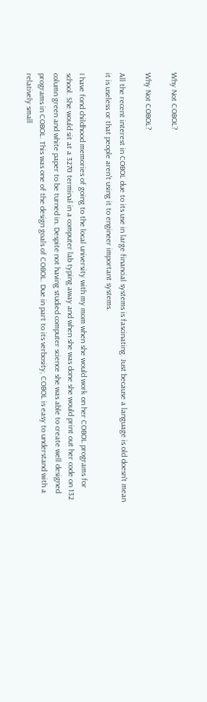Why Not COBOL?

Why Not COBOL?

All the recent interest in COBOL due to its use in large financial systems is fascinating. Just because a language is old doesn't mean it is useless or that people aren't using it to engineer important systems.

I have fond childhood memories of going to the local university with my mom when she would work on her COBOL programs for school. She would sit at a 3270 terminal in a computer lab typing away and when she was done she would print out her code on 132 column green and white paper to be turned in. Despite not having studied computer science she was able to create well designed programs in COBOL. This was one of the design goals of COBOL. Due in part to its verbosity, COBOL is easy to understand with a relatively small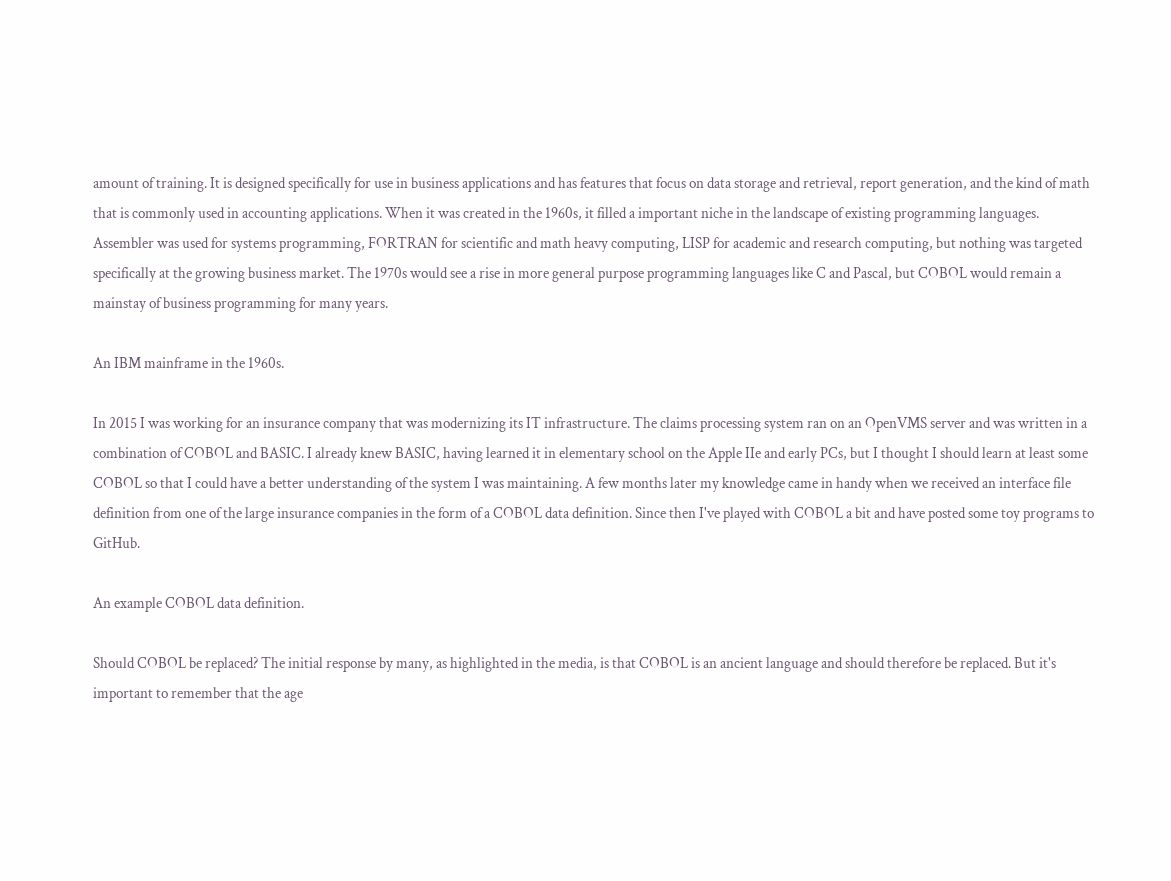amount of training. It is designed specifically for use in business applications and has features that focus on data storage and retrieval, report generation, and the kind of math that is commonly used in accounting applications. When it was created in the 1960s, it filled a important niche in the landscape of existing programming languages. Assembler was used for systems programming, FORTRAN for scientific and math heavy computing, LISP for academic and research computing, but nothing was targeted specifically at the growing business market. The 1970s would see a rise in more general purpose programming languages like C and Pascal, but COBOL would remain a mainstay of business programming for many years.

An IBM mainframe in the 1960s.

In 2015 I was working for an insurance company that was modernizing its IT infrastructure. The claims processing system ran on an OpenVMS server and was written in a combination of COBOL and BASIC. I already knew BASIC, having learned it in elementary school on the Apple IIe and early PCs, but I thought I should learn at least some COBOL so that I could have a better understanding of the system I was maintaining. A few months later my knowledge came in handy when we received an interface file definition from one of the large insurance companies in the form of a COBOL data definition. Since then I've played with COBOL a bit and have posted some toy programs to GitHub.

An example COBOL data definition.

Should COBOL be replaced? The initial response by many, as highlighted in the media, is that COBOL is an ancient language and should therefore be replaced. But it's important to remember that the age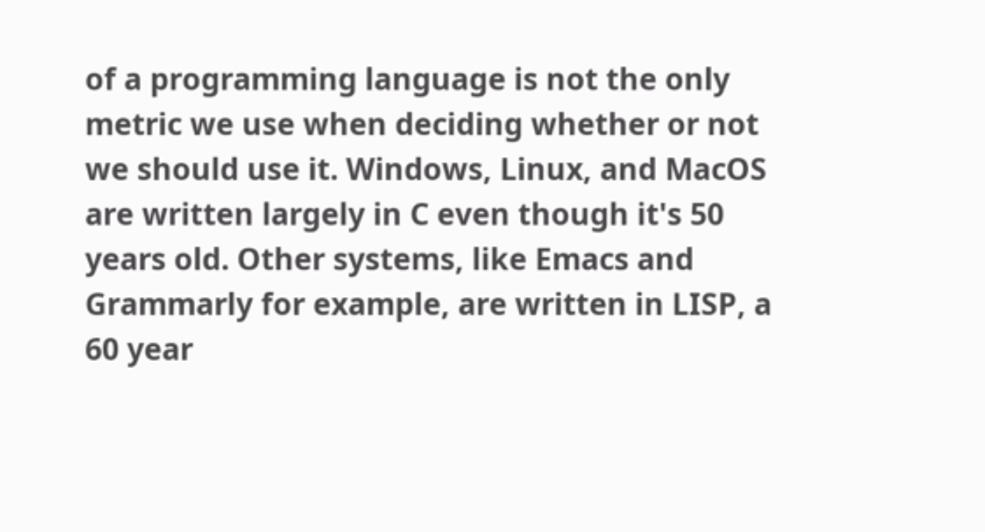of a programming language is not the only metric we use when deciding whether or not we should use it. Windows, Linux, and MacOS are written largely in C even though it's 50 years old. Other systems, like Emacs and Grammarly for example, are written in LISP, a 60 year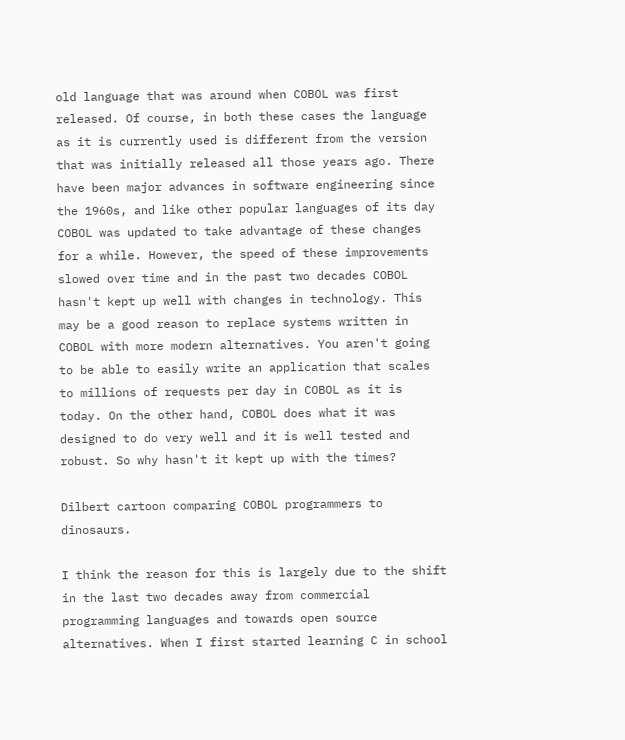old language that was around when COBOL was first released. Of course, in both these cases the language as it is currently used is different from the version that was initially released all those years ago. There have been major advances in software engineering since the 1960s, and like other popular languages of its day COBOL was updated to take advantage of these changes for a while. However, the speed of these improvements slowed over time and in the past two decades COBOL hasn't kept up well with changes in technology. This may be a good reason to replace systems written in COBOL with more modern alternatives. You aren't going to be able to easily write an application that scales to millions of requests per day in COBOL as it is today. On the other hand, COBOL does what it was designed to do very well and it is well tested and robust. So why hasn't it kept up with the times?

Dilbert cartoon comparing COBOL programmers to dinosaurs.

I think the reason for this is largely due to the shift in the last two decades away from commercial programming languages and towards open source alternatives. When I first started learning C in school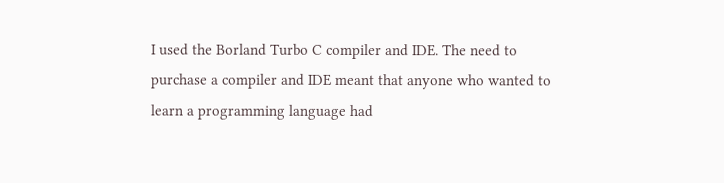I used the Borland Turbo C compiler and IDE. The need to purchase a compiler and IDE meant that anyone who wanted to learn a programming language had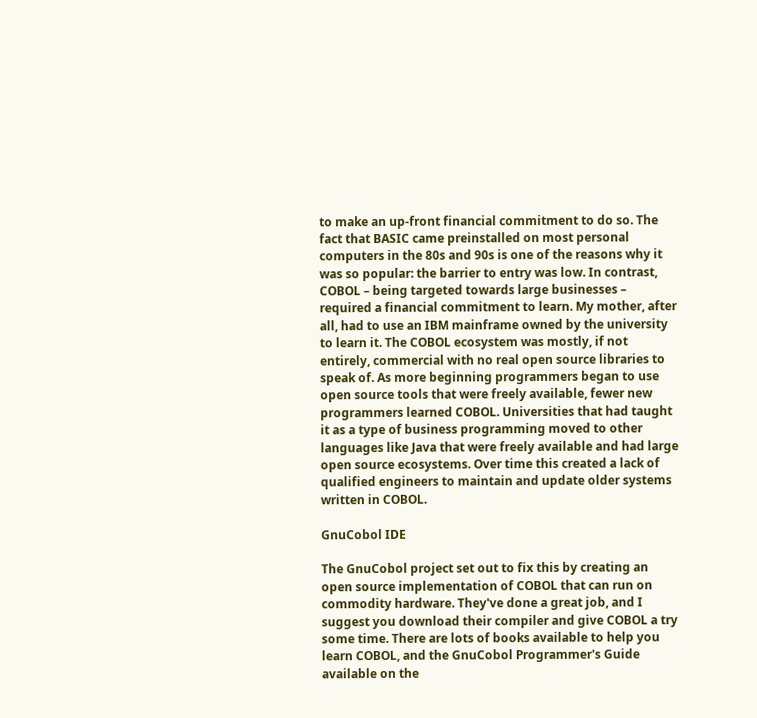to make an up-front financial commitment to do so. The fact that BASIC came preinstalled on most personal computers in the 80s and 90s is one of the reasons why it was so popular: the barrier to entry was low. In contrast, COBOL – being targeted towards large businesses – required a financial commitment to learn. My mother, after all, had to use an IBM mainframe owned by the university to learn it. The COBOL ecosystem was mostly, if not entirely, commercial with no real open source libraries to speak of. As more beginning programmers began to use open source tools that were freely available, fewer new programmers learned COBOL. Universities that had taught it as a type of business programming moved to other languages like Java that were freely available and had large open source ecosystems. Over time this created a lack of qualified engineers to maintain and update older systems written in COBOL.

GnuCobol IDE

The GnuCobol project set out to fix this by creating an open source implementation of COBOL that can run on commodity hardware. They've done a great job, and I suggest you download their compiler and give COBOL a try some time. There are lots of books available to help you learn COBOL, and the GnuCobol Programmer's Guide available on the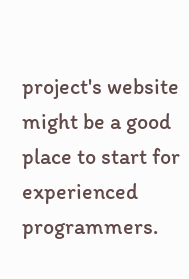project's website might be a good place to start for experienced programmers.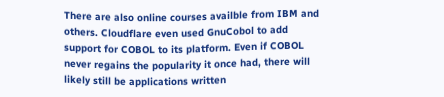There are also online courses availble from IBM and others. Cloudflare even used GnuCobol to add support for COBOL to its platform. Even if COBOL never regains the popularity it once had, there will likely still be applications written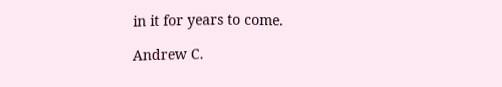in it for years to come.

Andrew C.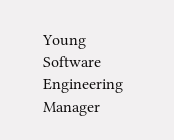Young
Software Engineering Manager